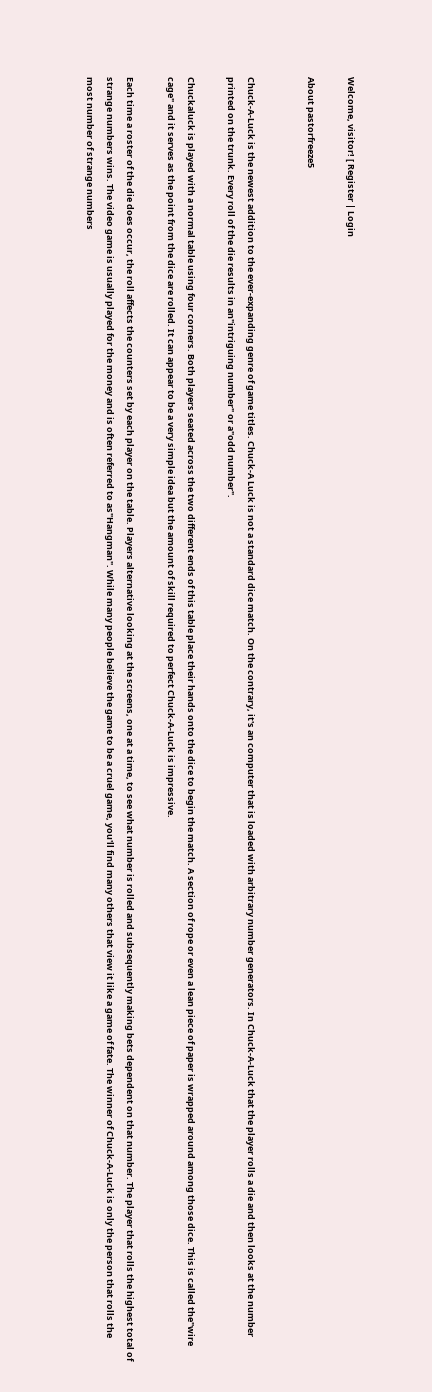Welcome, visitor! [ Register | Login

About pastorfreeze5


Chuck-A-Luck is the newest addition to the ever-expanding genre of game titles. Chuck-A Luck is not a standard dice match. On the contrary, it's an computer that is loaded with arbitrary number generators. In Chuck-A-Luck that the player rolls a die and then looks at the number printed on the trunk. Every roll of the die results in an"intriguing number" or a"odd number".

Chuckaluck is played with a normal table using four corners. Both players seated across the two different ends of this table place their hands onto the dice to begin the match. A section of rope or even a lean piece of paper is wrapped around among those dice. This is called the"wire cage" and it serves as the point from the dice are rolled. It can appear to be a very simple idea but the amount of skill required to perfect Chuck-A-Luck is impressive.

Each time a roster of the die does occur, the roll affects the counters set by each player on the table. Players alternative looking at the screens, one at a time, to see what number is rolled and subsequently making bets dependent on that number. The player that rolls the highest total of strange numbers wins. The video game is usually played for the money and is often referred to as"Hangman". While many people believe the game to be a cruel game, you'll find many others that view it like a game of fate. The winner of Chuck-A-Luck is only the person that rolls the most number of strange numbers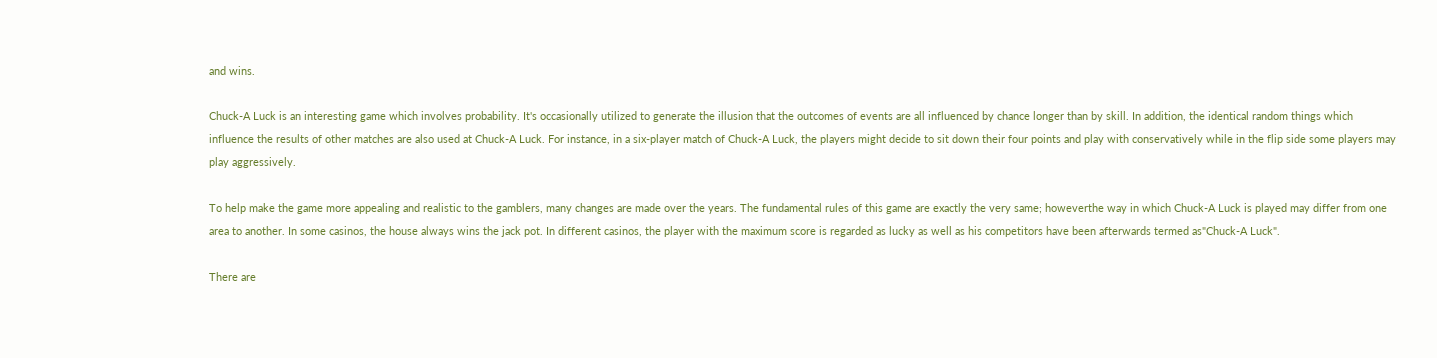and wins.

Chuck-A Luck is an interesting game which involves probability. It's occasionally utilized to generate the illusion that the outcomes of events are all influenced by chance longer than by skill. In addition, the identical random things which influence the results of other matches are also used at Chuck-A Luck. For instance, in a six-player match of Chuck-A Luck, the players might decide to sit down their four points and play with conservatively while in the flip side some players may play aggressively.

To help make the game more appealing and realistic to the gamblers, many changes are made over the years. The fundamental rules of this game are exactly the very same; howeverthe way in which Chuck-A Luck is played may differ from one area to another. In some casinos, the house always wins the jack pot. In different casinos, the player with the maximum score is regarded as lucky as well as his competitors have been afterwards termed as"Chuck-A Luck".

There are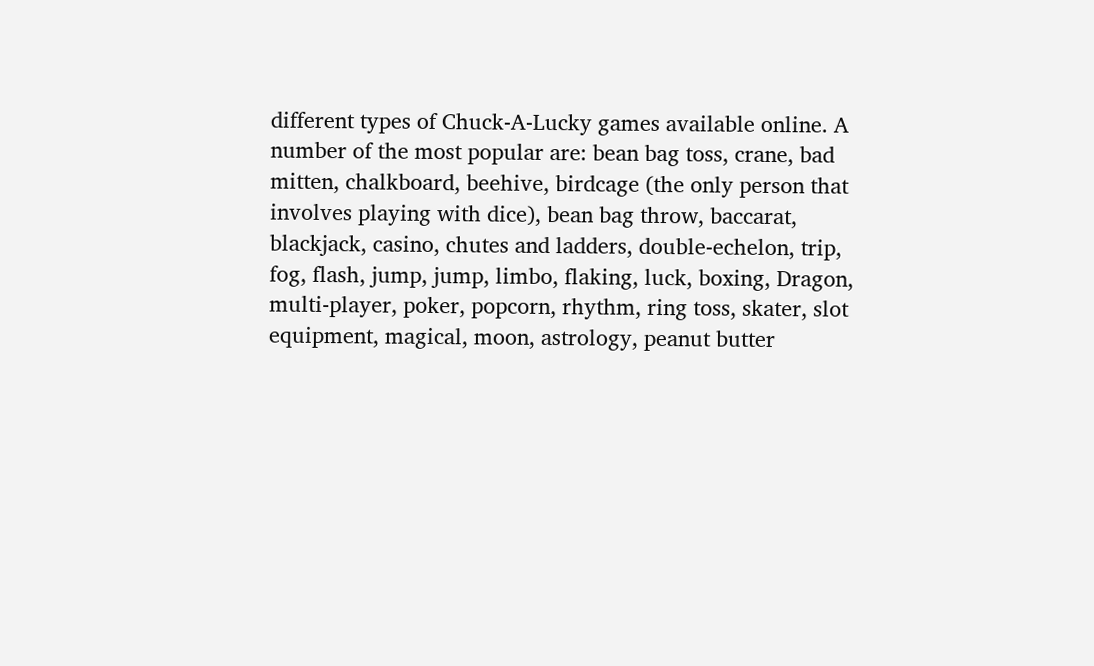different types of Chuck-A-Lucky games available online. A number of the most popular are: bean bag toss, crane, bad mitten, chalkboard, beehive, birdcage (the only person that involves playing with dice), bean bag throw, baccarat, blackjack, casino, chutes and ladders, double-echelon, trip, fog, flash, jump, jump, limbo, flaking, luck, boxing, Dragon, multi-player, poker, popcorn, rhythm, ring toss, skater, slot equipment, magical, moon, astrology, peanut butter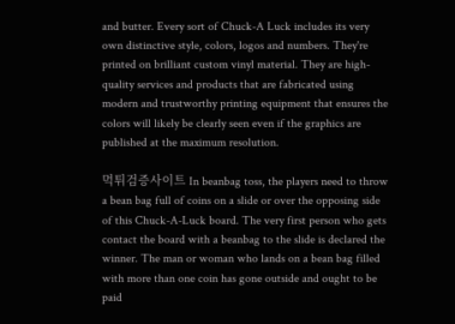and butter. Every sort of Chuck-A Luck includes its very own distinctive style, colors, logos and numbers. They're printed on brilliant custom vinyl material. They are high-quality services and products that are fabricated using modern and trustworthy printing equipment that ensures the colors will likely be clearly seen even if the graphics are published at the maximum resolution.

먹튀검증사이트 In beanbag toss, the players need to throw a bean bag full of coins on a slide or over the opposing side of this Chuck-A-Luck board. The very first person who gets contact the board with a beanbag to the slide is declared the winner. The man or woman who lands on a bean bag filled with more than one coin has gone outside and ought to be paid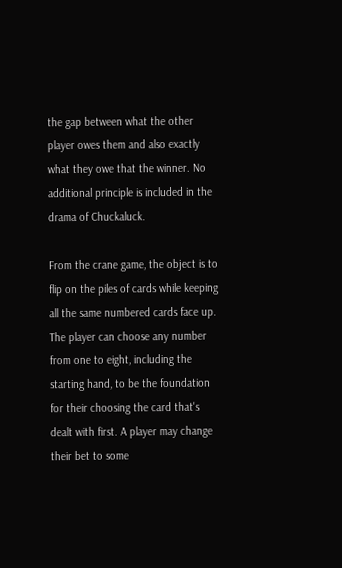the gap between what the other player owes them and also exactly what they owe that the winner. No additional principle is included in the drama of Chuckaluck.

From the crane game, the object is to flip on the piles of cards while keeping all the same numbered cards face up. The player can choose any number from one to eight, including the starting hand, to be the foundation for their choosing the card that's dealt with first. A player may change their bet to some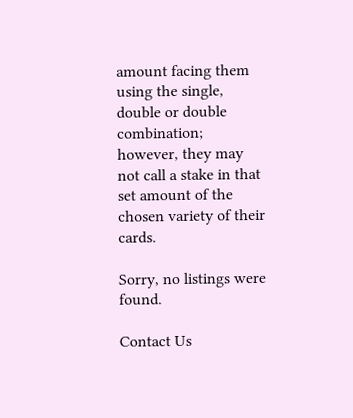amount facing them using the single, double or double combination; however, they may not call a stake in that set amount of the chosen variety of their cards.

Sorry, no listings were found.

Contact Us